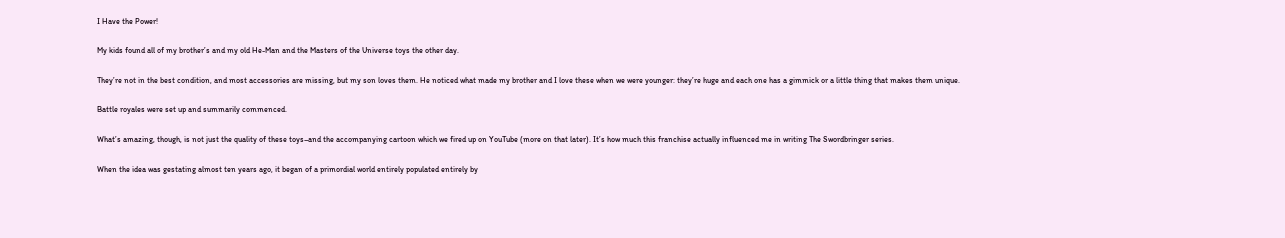I Have the Power!

My kids found all of my brother’s and my old He-Man and the Masters of the Universe toys the other day.

They’re not in the best condition, and most accessories are missing, but my son loves them. He noticed what made my brother and I love these when we were younger: they’re huge and each one has a gimmick or a little thing that makes them unique.

Battle royales were set up and summarily commenced.

What’s amazing, though, is not just the quality of these toys–and the accompanying cartoon which we fired up on YouTube (more on that later). It’s how much this franchise actually influenced me in writing The Swordbringer series.

When the idea was gestating almost ten years ago, it began of a primordial world entirely populated entirely by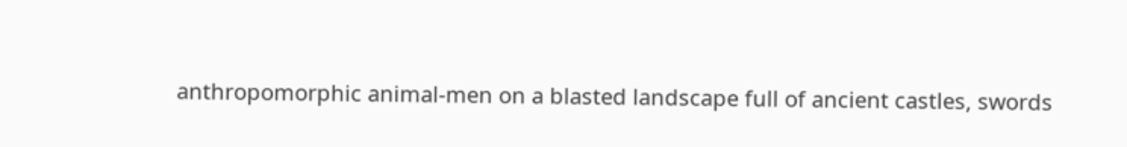anthropomorphic animal-men on a blasted landscape full of ancient castles, swords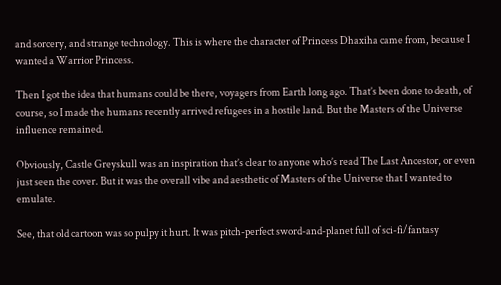and sorcery, and strange technology. This is where the character of Princess Dhaxiha came from, because I wanted a Warrior Princess.

Then I got the idea that humans could be there, voyagers from Earth long ago. That’s been done to death, of course, so I made the humans recently arrived refugees in a hostile land. But the Masters of the Universe influence remained.

Obviously, Castle Greyskull was an inspiration that’s clear to anyone who’s read The Last Ancestor, or even just seen the cover. But it was the overall vibe and aesthetic of Masters of the Universe that I wanted to emulate.

See, that old cartoon was so pulpy it hurt. It was pitch-perfect sword-and-planet full of sci-fi/fantasy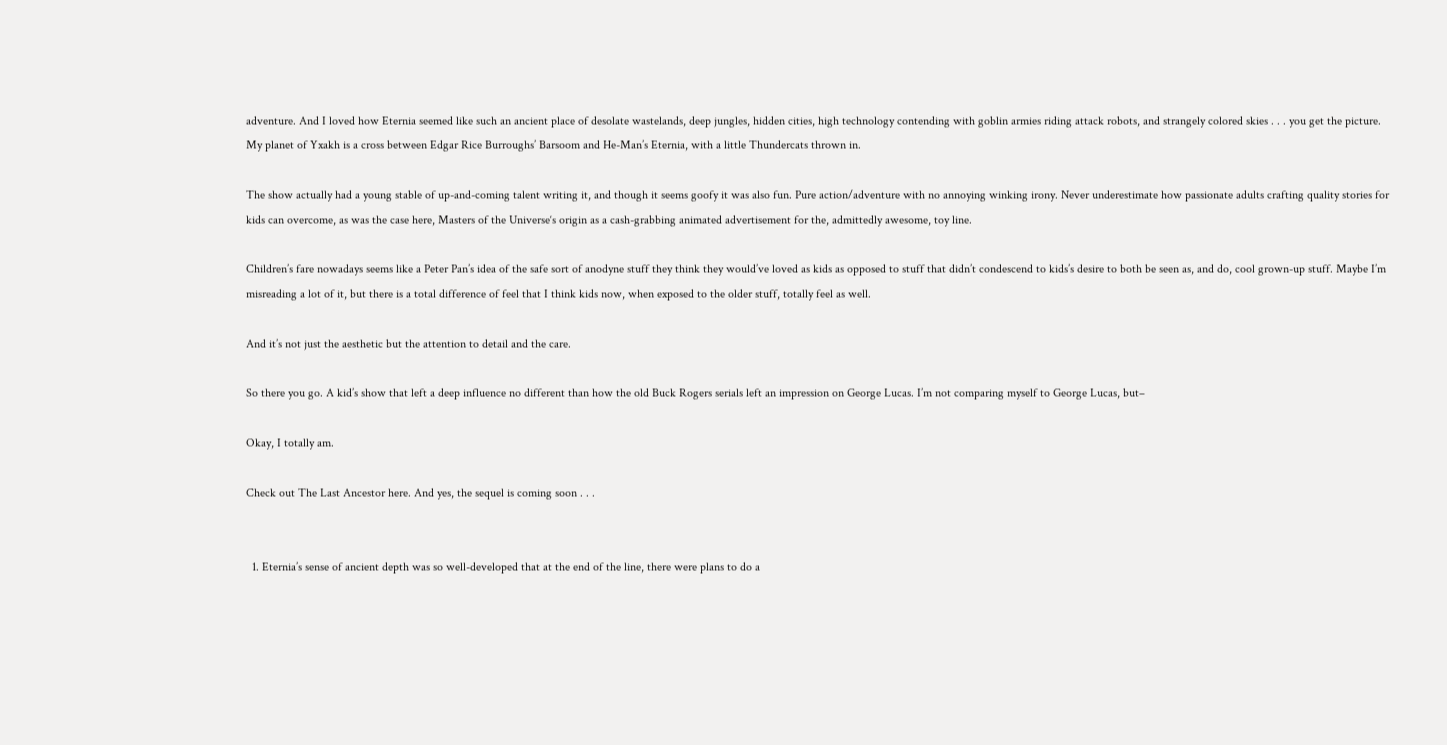adventure. And I loved how Eternia seemed like such an ancient place of desolate wastelands, deep jungles, hidden cities, high technology contending with goblin armies riding attack robots, and strangely colored skies . . . you get the picture. My planet of Yxakh is a cross between Edgar Rice Burroughs’ Barsoom and He-Man’s Eternia, with a little Thundercats thrown in.

The show actually had a young stable of up-and-coming talent writing it, and though it seems goofy it was also fun. Pure action/adventure with no annoying winking irony. Never underestimate how passionate adults crafting quality stories for kids can overcome, as was the case here, Masters of the Universe‘s origin as a cash-grabbing animated advertisement for the, admittedly awesome, toy line.

Children’s fare nowadays seems like a Peter Pan’s idea of the safe sort of anodyne stuff they think they would’ve loved as kids as opposed to stuff that didn’t condescend to kids’s desire to both be seen as, and do, cool grown-up stuff. Maybe I’m misreading a lot of it, but there is a total difference of feel that I think kids now, when exposed to the older stuff, totally feel as well.

And it’s not just the aesthetic but the attention to detail and the care.

So there you go. A kid’s show that left a deep influence no different than how the old Buck Rogers serials left an impression on George Lucas. I’m not comparing myself to George Lucas, but–

Okay, I totally am.

Check out The Last Ancestor here. And yes, the sequel is coming soon . . .


  1. Eternia’s sense of ancient depth was so well-developed that at the end of the line, there were plans to do a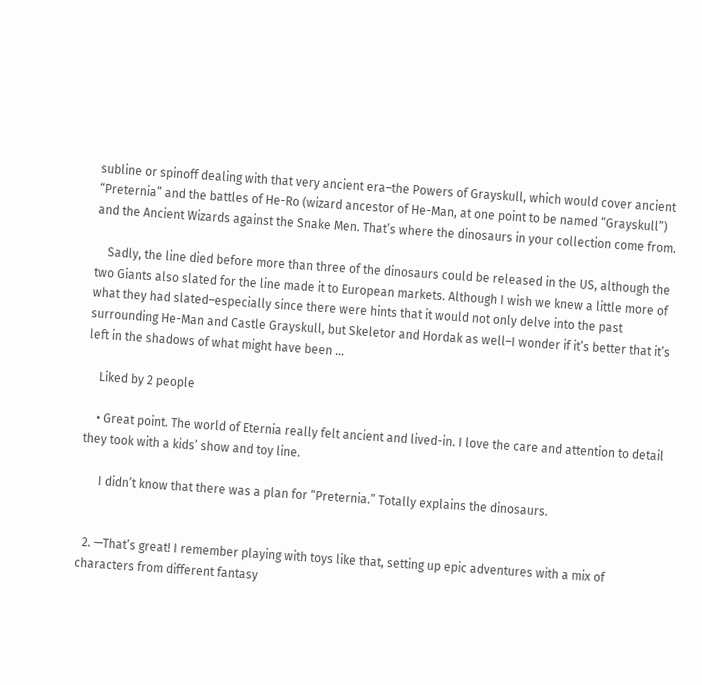subline or spinoff dealing with that very ancient era–the Powers of Grayskull, which would cover ancient “Preternia” and the battles of He-Ro (wizard ancestor of He-Man, at one point to be named “Grayskull”) and the Ancient Wizards against the Snake Men. That’s where the dinosaurs in your collection come from.

    Sadly, the line died before more than three of the dinosaurs could be released in the US, although the two Giants also slated for the line made it to European markets. Although I wish we knew a little more of what they had slated–especially since there were hints that it would not only delve into the past surrounding He-Man and Castle Grayskull, but Skeletor and Hordak as well–I wonder if it’s better that it’s left in the shadows of what might have been …

    Liked by 2 people

    • Great point. The world of Eternia really felt ancient and lived-in. I love the care and attention to detail they took with a kids’ show and toy line.

      I didn’t know that there was a plan for “Preternia.” Totally explains the dinosaurs.


  2. —That’s great! I remember playing with toys like that, setting up epic adventures with a mix of characters from different fantasy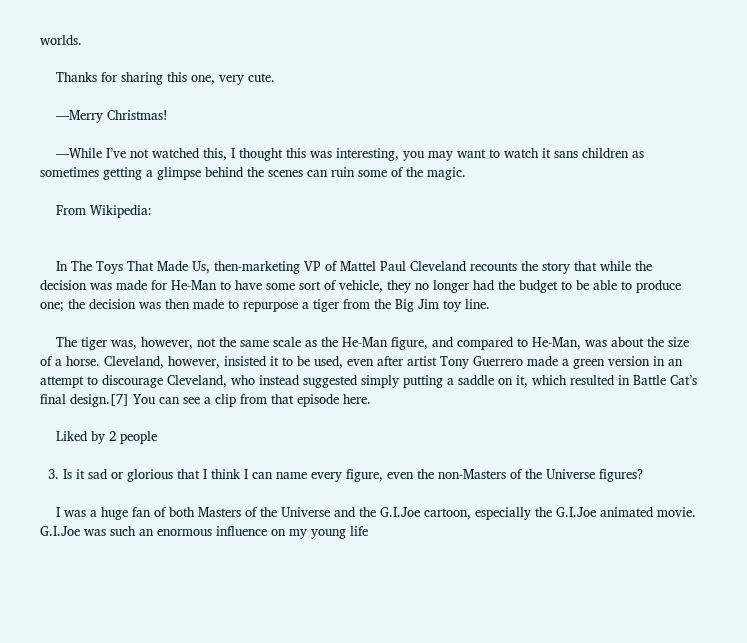worlds.

    Thanks for sharing this one, very cute.

    —Merry Christmas!

    —While I’ve not watched this, I thought this was interesting, you may want to watch it sans children as sometimes getting a glimpse behind the scenes can ruin some of the magic.

    From Wikipedia:


    In The Toys That Made Us, then-marketing VP of Mattel Paul Cleveland recounts the story that while the decision was made for He-Man to have some sort of vehicle, they no longer had the budget to be able to produce one; the decision was then made to repurpose a tiger from the Big Jim toy line.

    The tiger was, however, not the same scale as the He-Man figure, and compared to He-Man, was about the size of a horse. Cleveland, however, insisted it to be used, even after artist Tony Guerrero made a green version in an attempt to discourage Cleveland, who instead suggested simply putting a saddle on it, which resulted in Battle Cat’s final design.[7] You can see a clip from that episode here.

    Liked by 2 people

  3. Is it sad or glorious that I think I can name every figure, even the non-Masters of the Universe figures?

    I was a huge fan of both Masters of the Universe and the G.I.Joe cartoon, especially the G.I.Joe animated movie. G.I.Joe was such an enormous influence on my young life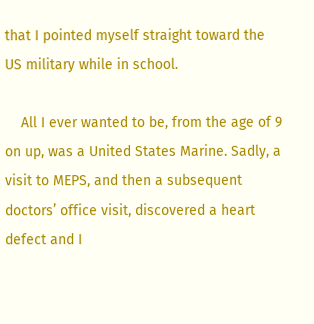that I pointed myself straight toward the US military while in school.

    All I ever wanted to be, from the age of 9 on up, was a United States Marine. Sadly, a visit to MEPS, and then a subsequent doctors’ office visit, discovered a heart defect and I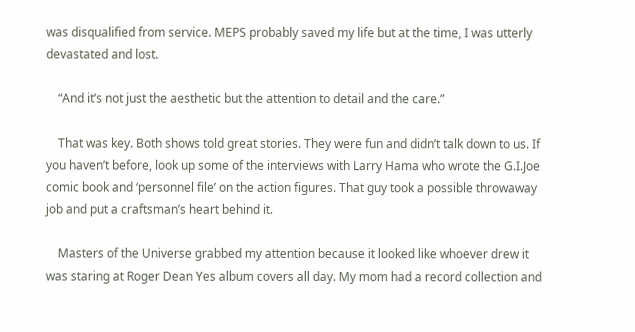was disqualified from service. MEPS probably saved my life but at the time, I was utterly devastated and lost.

    “And it’s not just the aesthetic but the attention to detail and the care.”

    That was key. Both shows told great stories. They were fun and didn’t talk down to us. If you haven’t before, look up some of the interviews with Larry Hama who wrote the G.I.Joe comic book and ‘personnel file’ on the action figures. That guy took a possible throwaway job and put a craftsman’s heart behind it.

    Masters of the Universe grabbed my attention because it looked like whoever drew it was staring at Roger Dean Yes album covers all day. My mom had a record collection and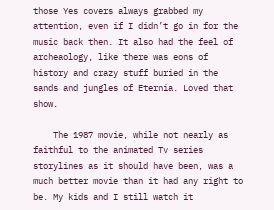those Yes covers always grabbed my attention, even if I didn’t go in for the music back then. It also had the feel of archeaology, like there was eons of history and crazy stuff buried in the sands and jungles of Eternia. Loved that show.

    The 1987 movie, while not nearly as faithful to the animated Tv series storylines as it should have been, was a much better movie than it had any right to be. My kids and I still watch it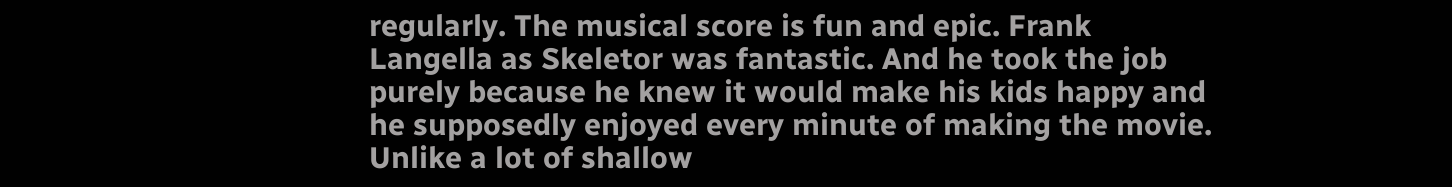regularly. The musical score is fun and epic. Frank Langella as Skeletor was fantastic. And he took the job purely because he knew it would make his kids happy and he supposedly enjoyed every minute of making the movie. Unlike a lot of shallow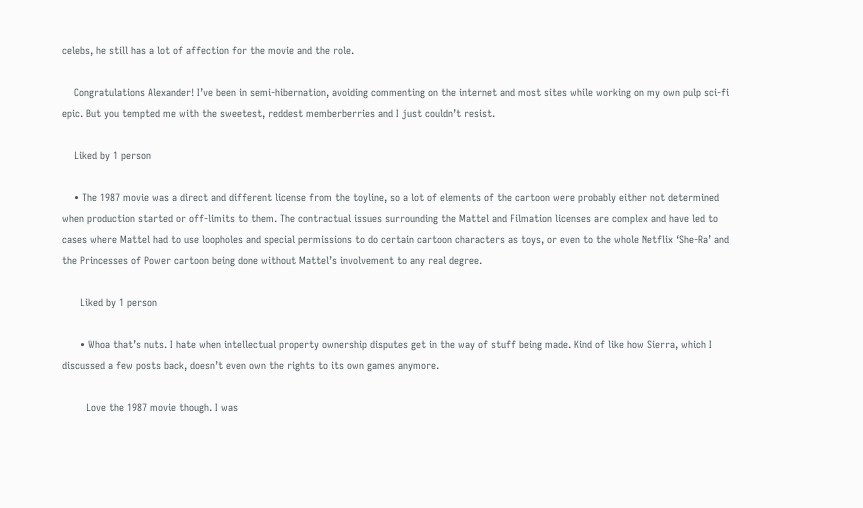celebs, he still has a lot of affection for the movie and the role.

    Congratulations Alexander! I’ve been in semi-hibernation, avoiding commenting on the internet and most sites while working on my own pulp sci-fi epic. But you tempted me with the sweetest, reddest memberberries and I just couldn’t resist.

    Liked by 1 person

    • The 1987 movie was a direct and different license from the toyline, so a lot of elements of the cartoon were probably either not determined when production started or off-limits to them. The contractual issues surrounding the Mattel and Filmation licenses are complex and have led to cases where Mattel had to use loopholes and special permissions to do certain cartoon characters as toys, or even to the whole Netflix ‘She-Ra’ and the Princesses of Power cartoon being done without Mattel’s involvement to any real degree.

      Liked by 1 person

      • Whoa that’s nuts. I hate when intellectual property ownership disputes get in the way of stuff being made. Kind of like how Sierra, which I discussed a few posts back, doesn’t even own the rights to its own games anymore.

        Love the 1987 movie though. I was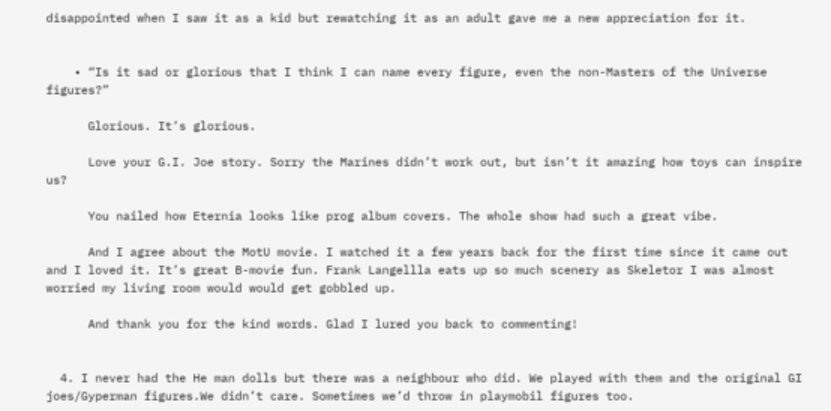disappointed when I saw it as a kid but rewatching it as an adult gave me a new appreciation for it.


    • “Is it sad or glorious that I think I can name every figure, even the non-Masters of the Universe figures?”

      Glorious. It’s glorious.

      Love your G.I. Joe story. Sorry the Marines didn’t work out, but isn’t it amazing how toys can inspire us?

      You nailed how Eternia looks like prog album covers. The whole show had such a great vibe.

      And I agree about the MotU movie. I watched it a few years back for the first time since it came out and I loved it. It’s great B-movie fun. Frank Langellla eats up so much scenery as Skeletor I was almost worried my living room would would get gobbled up.

      And thank you for the kind words. Glad I lured you back to commenting!


  4. I never had the He man dolls but there was a neighbour who did. We played with them and the original GI joes/Gyperman figures.We didn’t care. Sometimes we’d throw in playmobil figures too.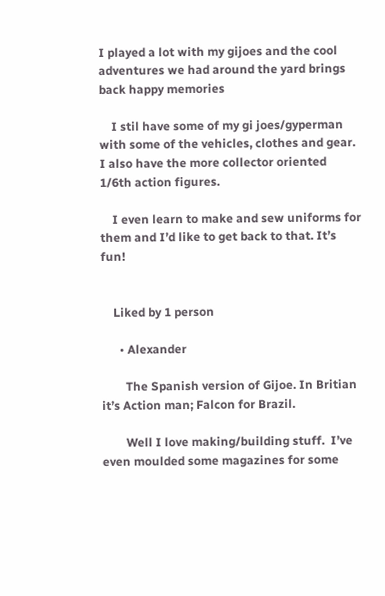I played a lot with my gijoes and the cool adventures we had around the yard brings back happy memories

    I stil have some of my gi joes/gyperman with some of the vehicles, clothes and gear. I also have the more collector oriented 1/6th action figures.

    I even learn to make and sew uniforms for them and I’d like to get back to that. It’s fun!


    Liked by 1 person

      • Alexander

        The Spanish version of Gijoe. In Britian it’s Action man; Falcon for Brazil.

        Well I love making/building stuff.  I’ve even moulded some magazines for some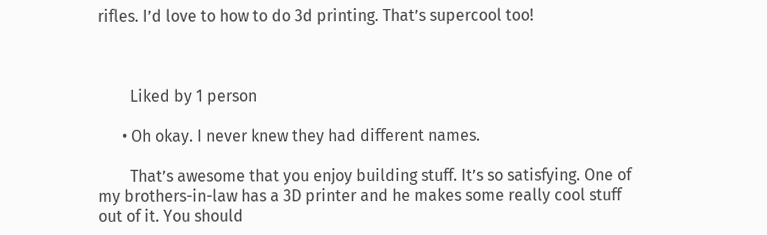rifles. I’d love to how to do 3d printing. That’s supercool too!



        Liked by 1 person

      • Oh okay. I never knew they had different names.

        That’s awesome that you enjoy building stuff. It’s so satisfying. One of my brothers-in-law has a 3D printer and he makes some really cool stuff out of it. You should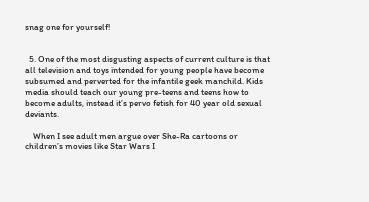snag one for yourself!


  5. One of the most disgusting aspects of current culture is that all television and toys intended for young people have become subsumed and perverted for the infantile geek manchild. Kids media should teach our young pre-teens and teens how to become adults, instead it’s pervo fetish for 40 year old sexual deviants.

    When I see adult men argue over She-Ra cartoons or children’s movies like Star Wars I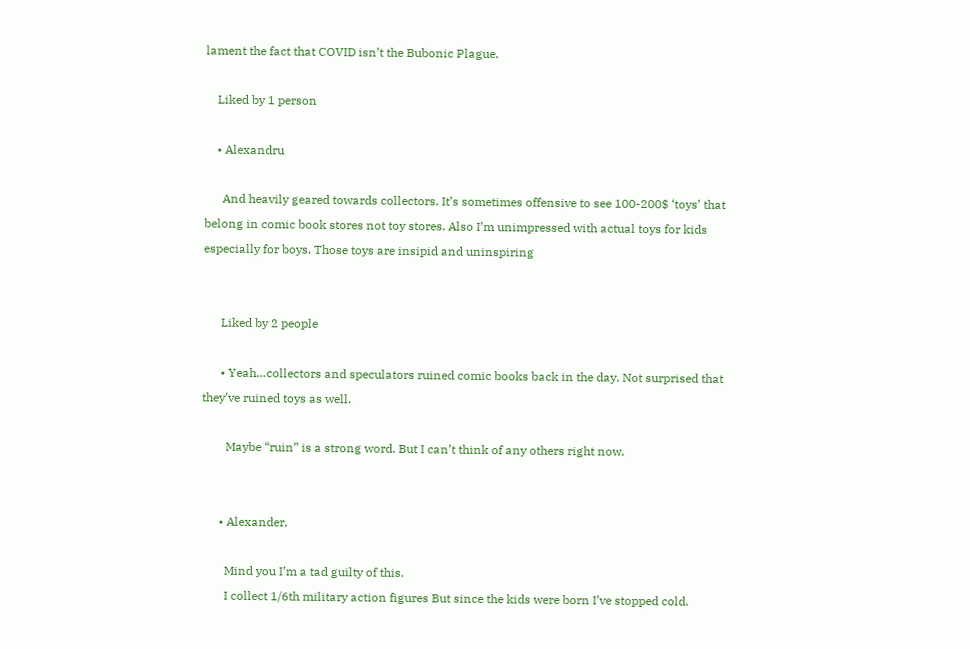lament the fact that COVID isn’t the Bubonic Plague.

    Liked by 1 person

    • Alexandru

      And heavily geared towards collectors. It’s sometimes offensive to see 100-200$ ‘toys’ that belong in comic book stores not toy stores. Also I’m unimpressed with actual toys for kids especially for boys. Those toys are insipid and uninspiring


      Liked by 2 people

      • Yeah…collectors and speculators ruined comic books back in the day. Not surprised that they’ve ruined toys as well.

        Maybe “ruin” is a strong word. But I can’t think of any others right now.


      • Alexander,

        Mind you I’m a tad guilty of this.
        I collect 1/6th military action figures But since the kids were born I’ve stopped cold.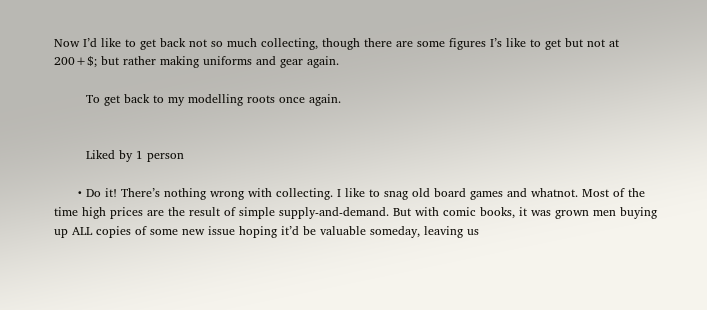Now I’d like to get back not so much collecting, though there are some figures I’s like to get but not at 200+$; but rather making uniforms and gear again.

        To get back to my modelling roots once again.


        Liked by 1 person

      • Do it! There’s nothing wrong with collecting. I like to snag old board games and whatnot. Most of the time high prices are the result of simple supply-and-demand. But with comic books, it was grown men buying up ALL copies of some new issue hoping it’d be valuable someday, leaving us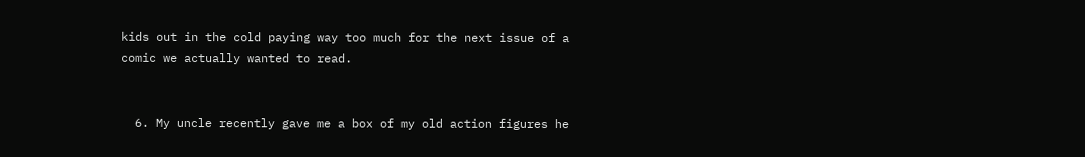kids out in the cold paying way too much for the next issue of a comic we actually wanted to read.


  6. My uncle recently gave me a box of my old action figures he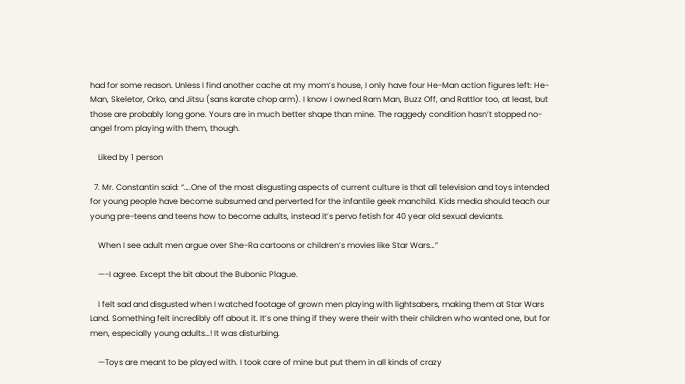had for some reason. Unless I find another cache at my mom’s house, I only have four He-Man action figures left: He-Man, Skeletor, Orko, and Jitsu (sans karate chop arm). I know I owned Ram Man, Buzz Off, and Rattlor too, at least, but those are probably long gone. Yours are in much better shape than mine. The raggedy condition hasn’t stopped no-angel from playing with them, though.

    Liked by 1 person

  7. Mr. Constantin said: “….One of the most disgusting aspects of current culture is that all television and toys intended for young people have become subsumed and perverted for the infantile geek manchild. Kids media should teach our young pre-teens and teens how to become adults, instead it’s pervo fetish for 40 year old sexual deviants.

    When I see adult men argue over She-Ra cartoons or children’s movies like Star Wars…”

    —-I agree. Except the bit about the Bubonic Plague.

    I felt sad and disgusted when I watched footage of grown men playing with lightsabers, making them at Star Wars Land. Something felt incredibly off about it. It’s one thing if they were their with their children who wanted one, but for men, especially young adults…! It was disturbing.

    —Toys are meant to be played with. I took care of mine but put them in all kinds of crazy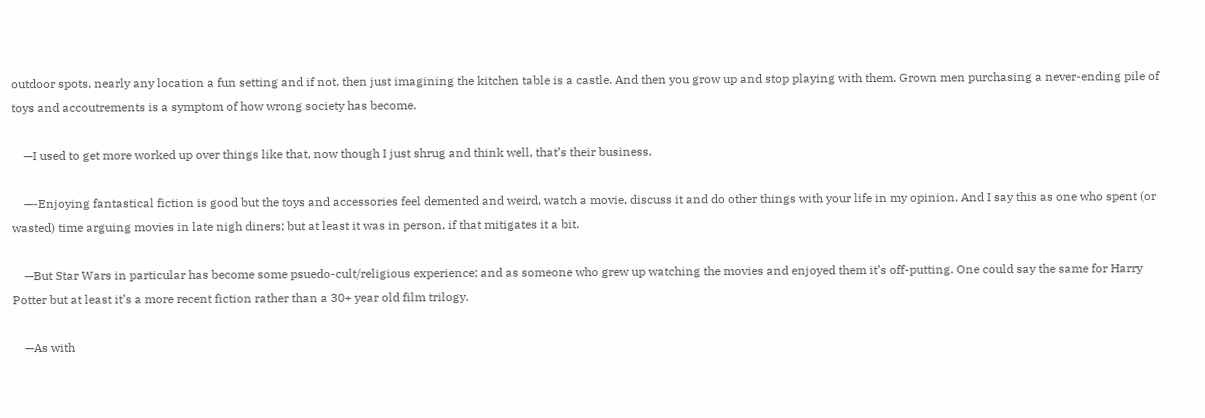outdoor spots, nearly any location a fun setting and if not, then just imagining the kitchen table is a castle. And then you grow up and stop playing with them. Grown men purchasing a never-ending pile of toys and accoutrements is a symptom of how wrong society has become.

    —I used to get more worked up over things like that, now though I just shrug and think well, that’s their business.

    —-Enjoying fantastical fiction is good but the toys and accessories feel demented and weird, watch a movie, discuss it and do other things with your life in my opinion. And I say this as one who spent (or wasted) time arguing movies in late nigh diners; but at least it was in person, if that mitigates it a bit.

    —But Star Wars in particular has become some psuedo-cult/religious experience; and as someone who grew up watching the movies and enjoyed them it’s off-putting. One could say the same for Harry Potter but at least it’s a more recent fiction rather than a 30+ year old film trilogy.

    —As with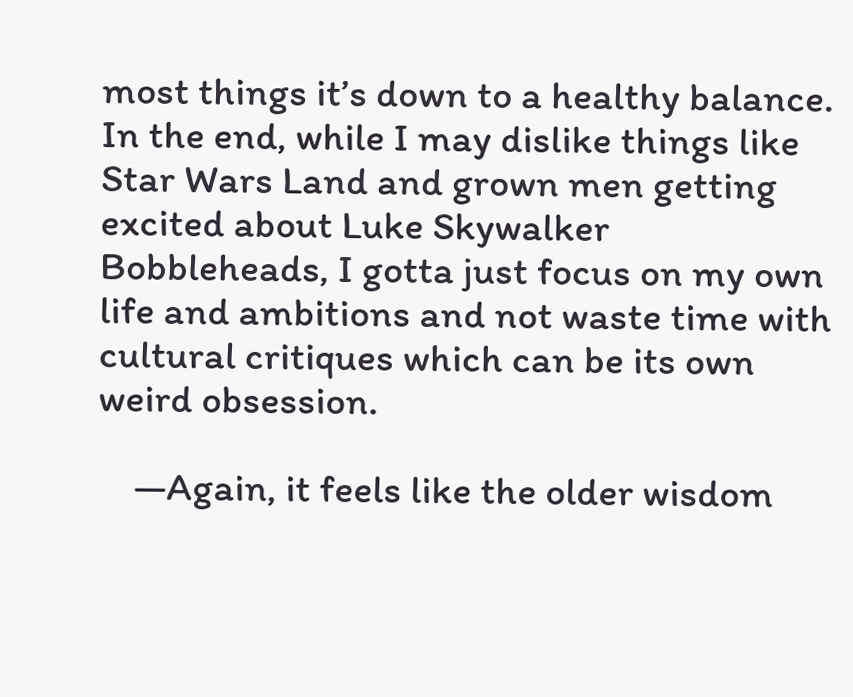most things it’s down to a healthy balance. In the end, while I may dislike things like Star Wars Land and grown men getting excited about Luke Skywalker Bobbleheads, I gotta just focus on my own life and ambitions and not waste time with cultural critiques which can be its own weird obsession.

    —Again, it feels like the older wisdom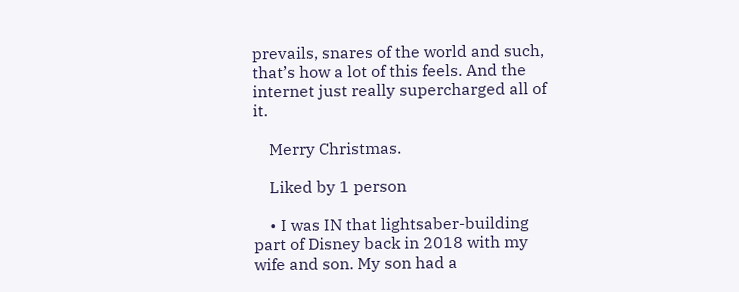prevails, snares of the world and such, that’s how a lot of this feels. And the internet just really supercharged all of it.

    Merry Christmas.

    Liked by 1 person

    • I was IN that lightsaber-building part of Disney back in 2018 with my wife and son. My son had a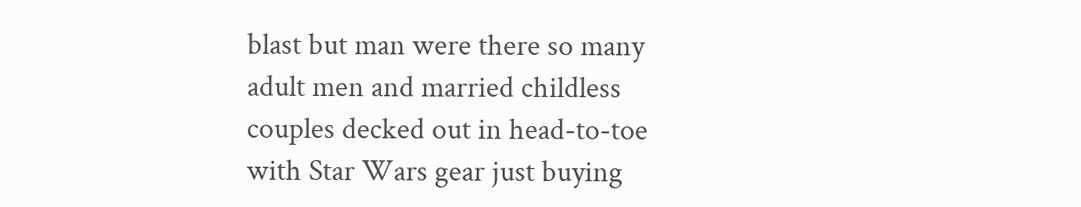blast but man were there so many adult men and married childless couples decked out in head-to-toe with Star Wars gear just buying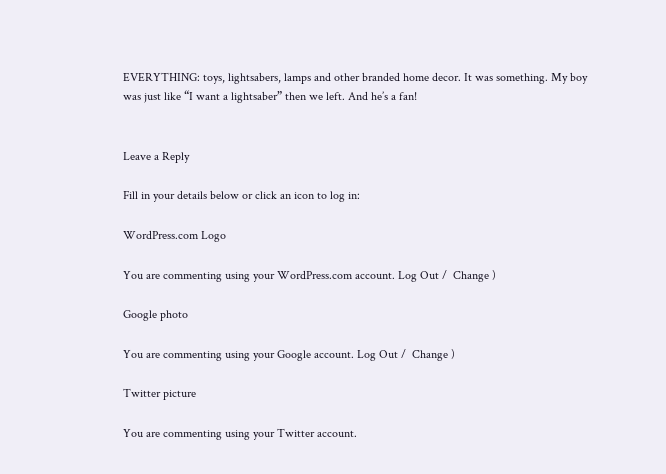EVERYTHING: toys, lightsabers, lamps and other branded home decor. It was something. My boy was just like “I want a lightsaber” then we left. And he’s a fan!


Leave a Reply

Fill in your details below or click an icon to log in:

WordPress.com Logo

You are commenting using your WordPress.com account. Log Out /  Change )

Google photo

You are commenting using your Google account. Log Out /  Change )

Twitter picture

You are commenting using your Twitter account.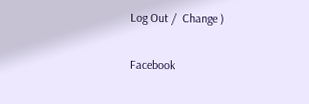Log Out /  Change )

Facebook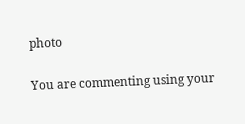photo

You are commenting using your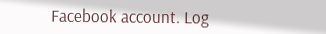Facebook account. Log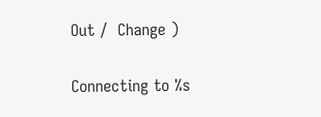Out /  Change )

Connecting to %s